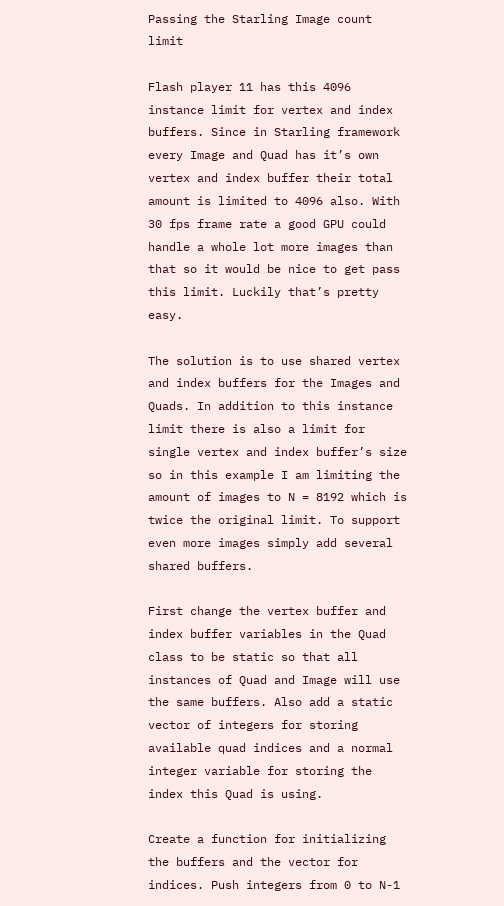Passing the Starling Image count limit

Flash player 11 has this 4096 instance limit for vertex and index buffers. Since in Starling framework every Image and Quad has it’s own vertex and index buffer their total amount is limited to 4096 also. With 30 fps frame rate a good GPU could handle a whole lot more images than that so it would be nice to get pass this limit. Luckily that’s pretty easy.

The solution is to use shared vertex and index buffers for the Images and Quads. In addition to this instance limit there is also a limit for single vertex and index buffer’s size so in this example I am limiting the amount of images to N = 8192 which is twice the original limit. To support even more images simply add several shared buffers.

First change the vertex buffer and index buffer variables in the Quad class to be static so that all instances of Quad and Image will use the same buffers. Also add a static vector of integers for storing available quad indices and a normal integer variable for storing the index this Quad is using.

Create a function for initializing the buffers and the vector for indices. Push integers from 0 to N-1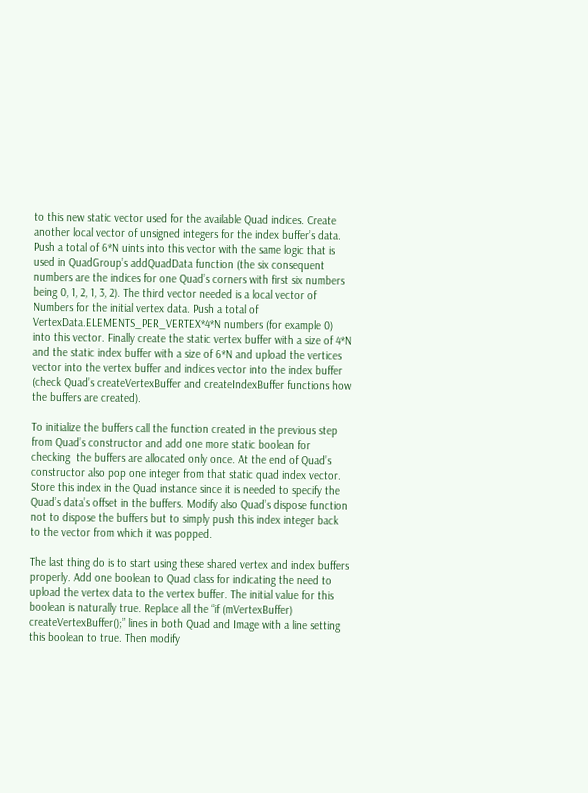to this new static vector used for the available Quad indices. Create another local vector of unsigned integers for the index buffer’s data. Push a total of 6*N uints into this vector with the same logic that is used in QuadGroup’s addQuadData function (the six consequent numbers are the indices for one Quad’s corners with first six numbers being 0, 1, 2, 1, 3, 2). The third vector needed is a local vector of Numbers for the initial vertex data. Push a total of VertexData.ELEMENTS_PER_VERTEX*4*N numbers (for example 0) into this vector. Finally create the static vertex buffer with a size of 4*N and the static index buffer with a size of 6*N and upload the vertices vector into the vertex buffer and indices vector into the index buffer (check Quad’s createVertexBuffer and createIndexBuffer functions how the buffers are created).

To initialize the buffers call the function created in the previous step from Quad’s constructor and add one more static boolean for checking  the buffers are allocated only once. At the end of Quad’s constructor also pop one integer from that static quad index vector. Store this index in the Quad instance since it is needed to specify the Quad’s data’s offset in the buffers. Modify also Quad’s dispose function not to dispose the buffers but to simply push this index integer back to the vector from which it was popped.

The last thing do is to start using these shared vertex and index buffers properly. Add one boolean to Quad class for indicating the need to upload the vertex data to the vertex buffer. The initial value for this boolean is naturally true. Replace all the “if (mVertexBuffer) createVertexBuffer();” lines in both Quad and Image with a line setting this boolean to true. Then modify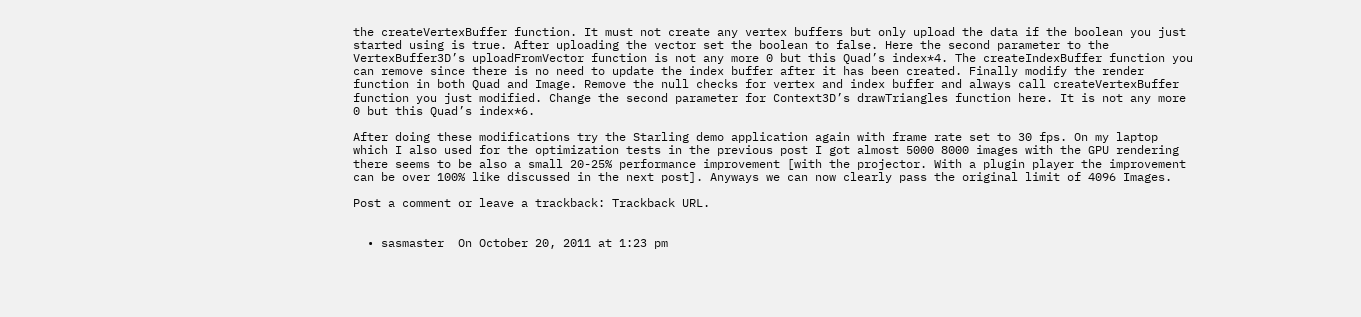the createVertexBuffer function. It must not create any vertex buffers but only upload the data if the boolean you just started using is true. After uploading the vector set the boolean to false. Here the second parameter to the VertexBuffer3D’s uploadFromVector function is not any more 0 but this Quad’s index*4. The createIndexBuffer function you can remove since there is no need to update the index buffer after it has been created. Finally modify the render function in both Quad and Image. Remove the null checks for vertex and index buffer and always call createVertexBuffer function you just modified. Change the second parameter for Context3D’s drawTriangles function here. It is not any more 0 but this Quad’s index*6.

After doing these modifications try the Starling demo application again with frame rate set to 30 fps. On my laptop which I also used for the optimization tests in the previous post I got almost 5000 8000 images with the GPU rendering there seems to be also a small 20-25% performance improvement [with the projector. With a plugin player the improvement can be over 100% like discussed in the next post]. Anyways we can now clearly pass the original limit of 4096 Images.

Post a comment or leave a trackback: Trackback URL.


  • sasmaster  On October 20, 2011 at 1:23 pm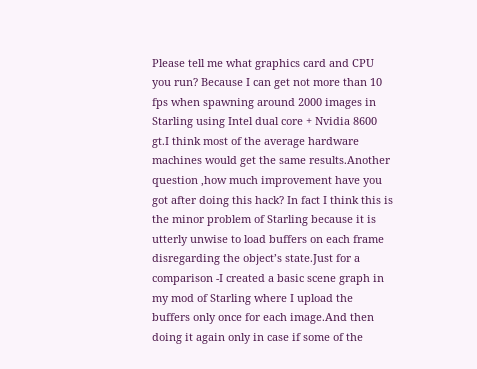Please tell me what graphics card and CPU you run? Because I can get not more than 10 fps when spawning around 2000 images in Starling using Intel dual core + Nvidia 8600 gt.I think most of the average hardware machines would get the same results.Another question ,how much improvement have you got after doing this hack? In fact I think this is the minor problem of Starling because it is utterly unwise to load buffers on each frame disregarding the object’s state.Just for a comparison -I created a basic scene graph in my mod of Starling where I upload the buffers only once for each image.And then doing it again only in case if some of the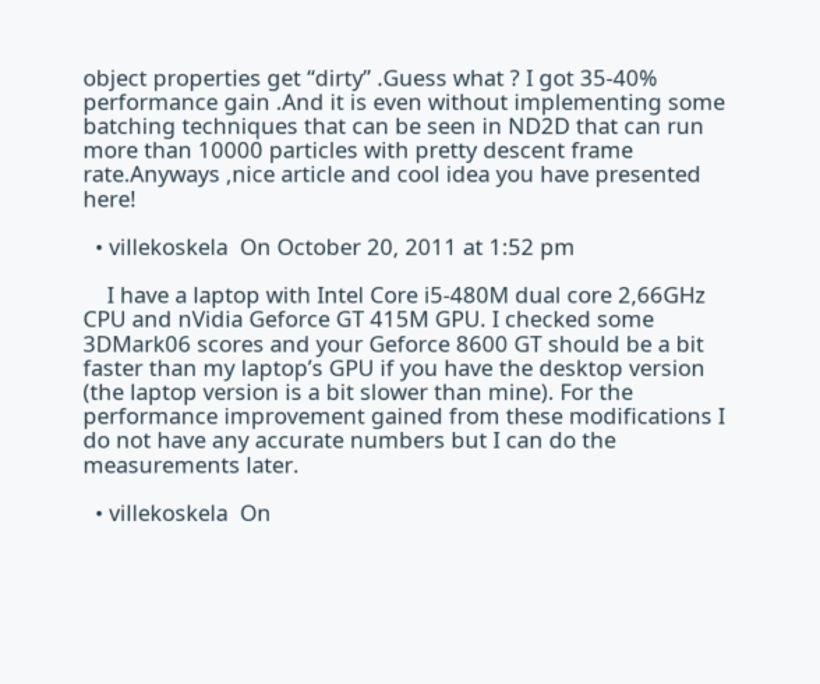object properties get “dirty” .Guess what ? I got 35-40% performance gain .And it is even without implementing some batching techniques that can be seen in ND2D that can run more than 10000 particles with pretty descent frame rate.Anyways ,nice article and cool idea you have presented here!

  • villekoskela  On October 20, 2011 at 1:52 pm

    I have a laptop with Intel Core i5-480M dual core 2,66GHz CPU and nVidia Geforce GT 415M GPU. I checked some 3DMark06 scores and your Geforce 8600 GT should be a bit faster than my laptop’s GPU if you have the desktop version (the laptop version is a bit slower than mine). For the performance improvement gained from these modifications I do not have any accurate numbers but I can do the measurements later.

  • villekoskela  On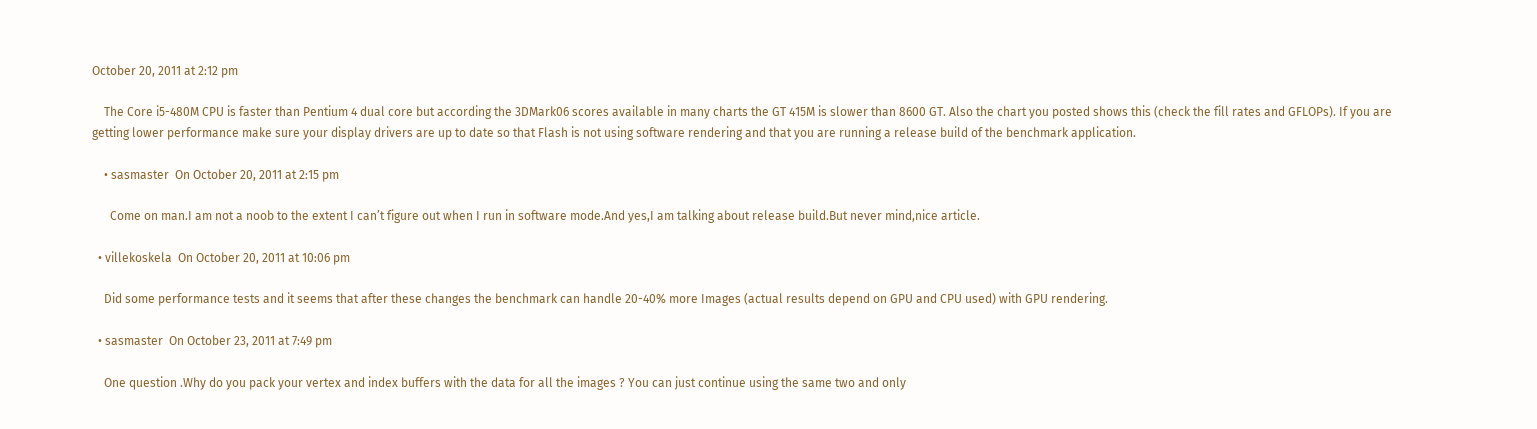October 20, 2011 at 2:12 pm

    The Core i5-480M CPU is faster than Pentium 4 dual core but according the 3DMark06 scores available in many charts the GT 415M is slower than 8600 GT. Also the chart you posted shows this (check the fill rates and GFLOPs). If you are getting lower performance make sure your display drivers are up to date so that Flash is not using software rendering and that you are running a release build of the benchmark application.

    • sasmaster  On October 20, 2011 at 2:15 pm

      Come on man.I am not a noob to the extent I can’t figure out when I run in software mode.And yes,I am talking about release build.But never mind,nice article.

  • villekoskela  On October 20, 2011 at 10:06 pm

    Did some performance tests and it seems that after these changes the benchmark can handle 20-40% more Images (actual results depend on GPU and CPU used) with GPU rendering.

  • sasmaster  On October 23, 2011 at 7:49 pm

    One question .Why do you pack your vertex and index buffers with the data for all the images ? You can just continue using the same two and only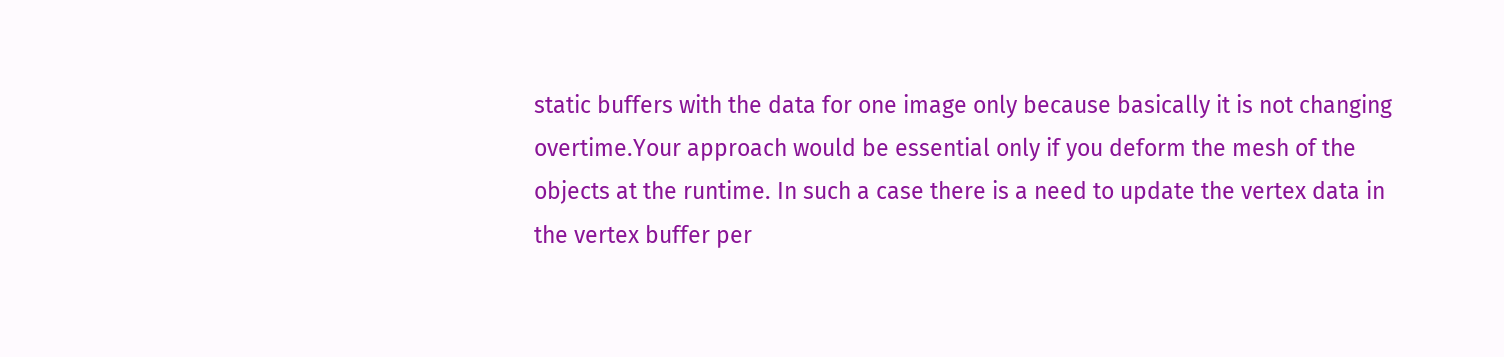static buffers with the data for one image only because basically it is not changing overtime.Your approach would be essential only if you deform the mesh of the objects at the runtime. In such a case there is a need to update the vertex data in the vertex buffer per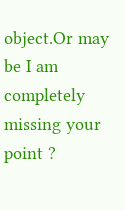object.Or may be I am completely missing your point ?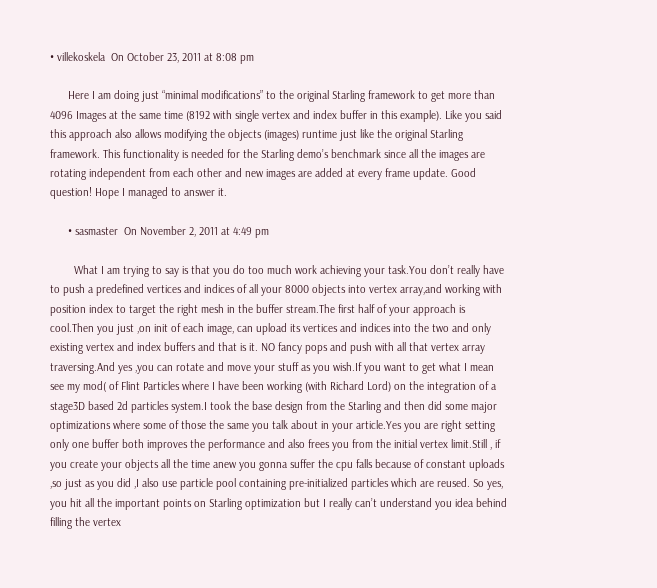• villekoskela  On October 23, 2011 at 8:08 pm

      Here I am doing just “minimal modifications” to the original Starling framework to get more than 4096 Images at the same time (8192 with single vertex and index buffer in this example). Like you said this approach also allows modifying the objects (images) runtime just like the original Starling framework. This functionality is needed for the Starling demo’s benchmark since all the images are rotating independent from each other and new images are added at every frame update. Good question! Hope I managed to answer it.

      • sasmaster  On November 2, 2011 at 4:49 pm

        What I am trying to say is that you do too much work achieving your task.You don’t really have to push a predefined vertices and indices of all your 8000 objects into vertex array,and working with position index to target the right mesh in the buffer stream.The first half of your approach is cool.Then you just ,on init of each image, can upload its vertices and indices into the two and only existing vertex and index buffers and that is it. NO fancy pops and push with all that vertex array traversing.And yes ,you can rotate and move your stuff as you wish.If you want to get what I mean see my mod( of Flint Particles where I have been working (with Richard Lord) on the integration of a stage3D based 2d particles system.I took the base design from the Starling and then did some major optimizations where some of those the same you talk about in your article.Yes you are right setting only one buffer both improves the performance and also frees you from the initial vertex limit.Still , if you create your objects all the time anew you gonna suffer the cpu falls because of constant uploads ,so just as you did ,I also use particle pool containing pre-initialized particles which are reused. So yes, you hit all the important points on Starling optimization but I really can’t understand you idea behind filling the vertex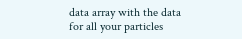data array with the data for all your particles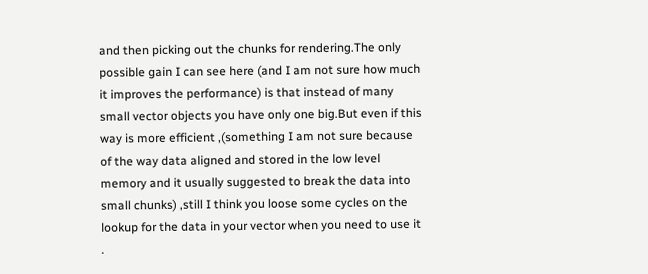and then picking out the chunks for rendering.The only possible gain I can see here (and I am not sure how much it improves the performance) is that instead of many small vector objects you have only one big.But even if this way is more efficient ,(something I am not sure because of the way data aligned and stored in the low level memory and it usually suggested to break the data into small chunks) ,still I think you loose some cycles on the lookup for the data in your vector when you need to use it .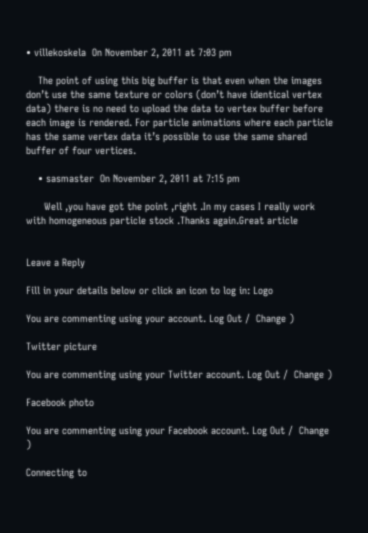• villekoskela  On November 2, 2011 at 7:03 pm

    The point of using this big buffer is that even when the images don’t use the same texture or colors (don’t have identical vertex data) there is no need to upload the data to vertex buffer before each image is rendered. For particle animations where each particle has the same vertex data it’s possible to use the same shared buffer of four vertices.

    • sasmaster  On November 2, 2011 at 7:15 pm

      Well ,you have got the point ,right .In my cases I really work with homogeneous particle stock .Thanks again.Great article


Leave a Reply

Fill in your details below or click an icon to log in: Logo

You are commenting using your account. Log Out /  Change )

Twitter picture

You are commenting using your Twitter account. Log Out /  Change )

Facebook photo

You are commenting using your Facebook account. Log Out /  Change )

Connecting to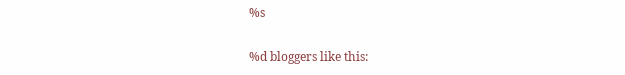%s

%d bloggers like this: